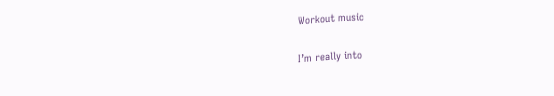Workout music

I’m really into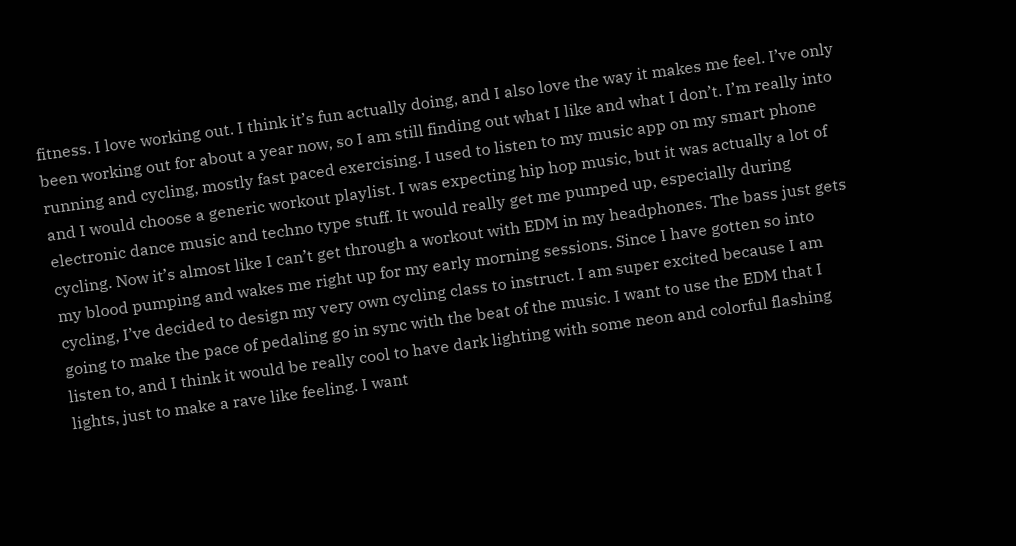fitness. I love working out. I think it’s fun actually doing, and I also love the way it makes me feel. I’ve only been working out for about a year now, so I am still finding out what I like and what I don’t. I’m really into running and cycling, mostly fast paced exercising. I used to listen to my music app on my smart phone and I would choose a generic workout playlist. I was expecting hip hop music, but it was actually a lot of electronic dance music and techno type stuff. It would really get me pumped up, especially during cycling. Now it’s almost like I can’t get through a workout with EDM in my headphones. The bass just gets my blood pumping and wakes me right up for my early morning sessions. Since I have gotten so into cycling, I’ve decided to design my very own cycling class to instruct. I am super excited because I am going to make the pace of pedaling go in sync with the beat of the music. I want to use the EDM that I listen to, and I think it would be really cool to have dark lighting with some neon and colorful flashing lights, just to make a rave like feeling. I want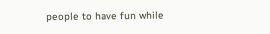people to have fun while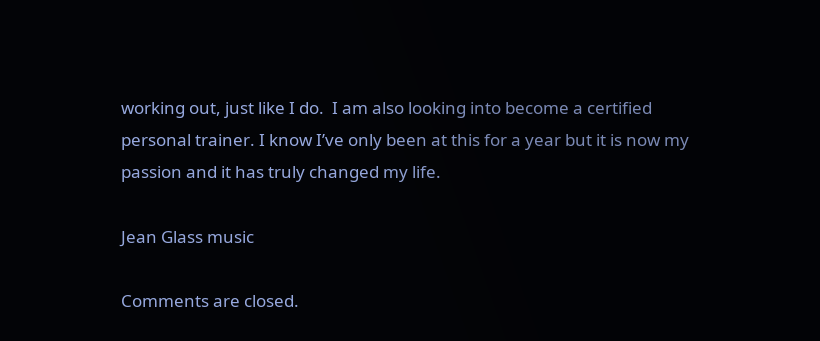working out, just like I do.  I am also looking into become a certified personal trainer. I know I’ve only been at this for a year but it is now my passion and it has truly changed my life.

Jean Glass music

Comments are closed.